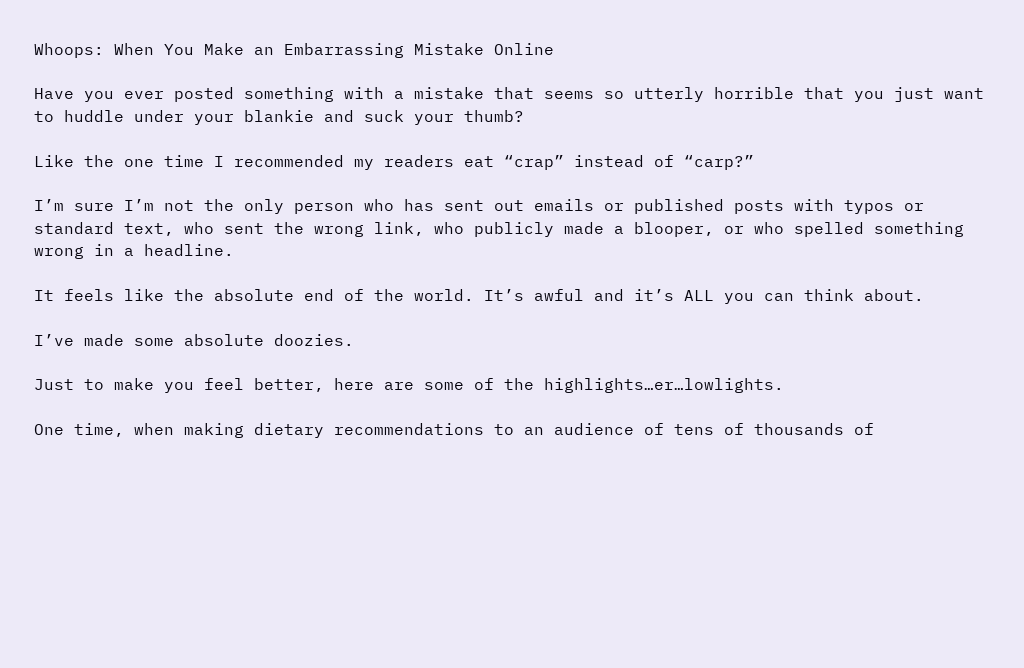Whoops: When You Make an Embarrassing Mistake Online

Have you ever posted something with a mistake that seems so utterly horrible that you just want to huddle under your blankie and suck your thumb?

Like the one time I recommended my readers eat “crap” instead of “carp?”

I’m sure I’m not the only person who has sent out emails or published posts with typos or standard text, who sent the wrong link, who publicly made a blooper, or who spelled something wrong in a headline.

It feels like the absolute end of the world. It’s awful and it’s ALL you can think about.

I’ve made some absolute doozies.

Just to make you feel better, here are some of the highlights…er…lowlights.

One time, when making dietary recommendations to an audience of tens of thousands of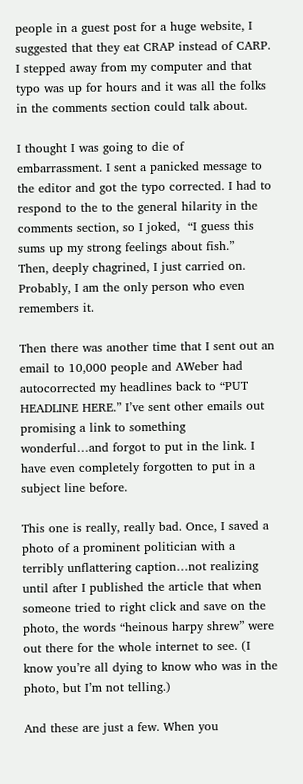people in a guest post for a huge website, I suggested that they eat CRAP instead of CARP. I stepped away from my computer and that typo was up for hours and it was all the folks in the comments section could talk about.

I thought I was going to die of embarrassment. I sent a panicked message to the editor and got the typo corrected. I had to respond to the to the general hilarity in the comments section, so I joked,  “I guess this sums up my strong feelings about fish.”   Then, deeply chagrined, I just carried on. Probably, I am the only person who even remembers it.

Then there was another time that I sent out an email to 10,000 people and AWeber had autocorrected my headlines back to “PUT HEADLINE HERE.” I’ve sent other emails out promising a link to something wonderful…and forgot to put in the link. I have even completely forgotten to put in a subject line before.

This one is really, really bad. Once, I saved a photo of a prominent politician with a terribly unflattering caption…not realizing until after I published the article that when someone tried to right click and save on the photo, the words “heinous harpy shrew” were out there for the whole internet to see. (I know you’re all dying to know who was in the photo, but I’m not telling.)

And these are just a few. When you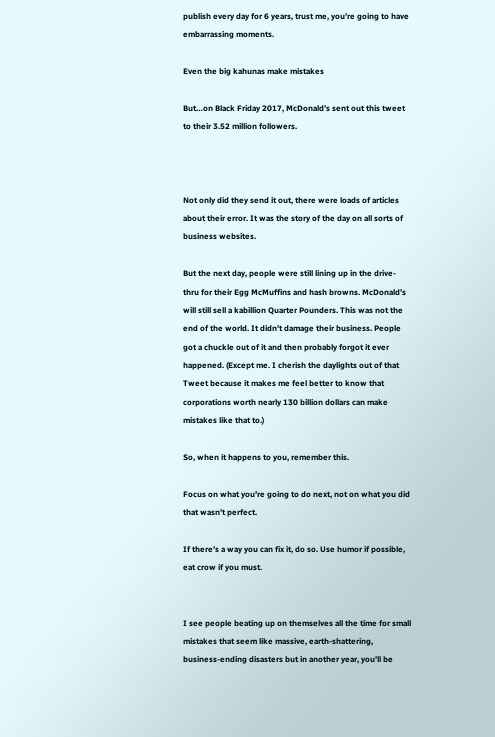publish every day for 6 years, trust me, you’re going to have embarrassing moments.

Even the big kahunas make mistakes

But…on Black Friday 2017, McDonald’s sent out this tweet to their 3.52 million followers.



Not only did they send it out, there were loads of articles about their error. It was the story of the day on all sorts of business websites.

But the next day, people were still lining up in the drive-thru for their Egg McMuffins and hash browns. McDonald’s will still sell a kabillion Quarter Pounders. This was not the end of the world. It didn’t damage their business. People got a chuckle out of it and then probably forgot it ever happened. (Except me. I cherish the daylights out of that Tweet because it makes me feel better to know that corporations worth nearly 130 billion dollars can make mistakes like that to.)

So, when it happens to you, remember this.

Focus on what you’re going to do next, not on what you did that wasn’t perfect.

If there’s a way you can fix it, do so. Use humor if possible, eat crow if you must.


I see people beating up on themselves all the time for small mistakes that seem like massive, earth-shattering, business-ending disasters but in another year, you’ll be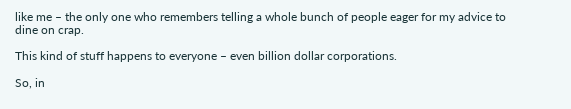like me – the only one who remembers telling a whole bunch of people eager for my advice to dine on crap.

This kind of stuff happens to everyone – even billion dollar corporations.

So, in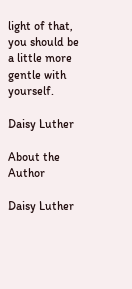light of that, you should be a little more gentle with yourself.

Daisy Luther

About the Author

Daisy Luther